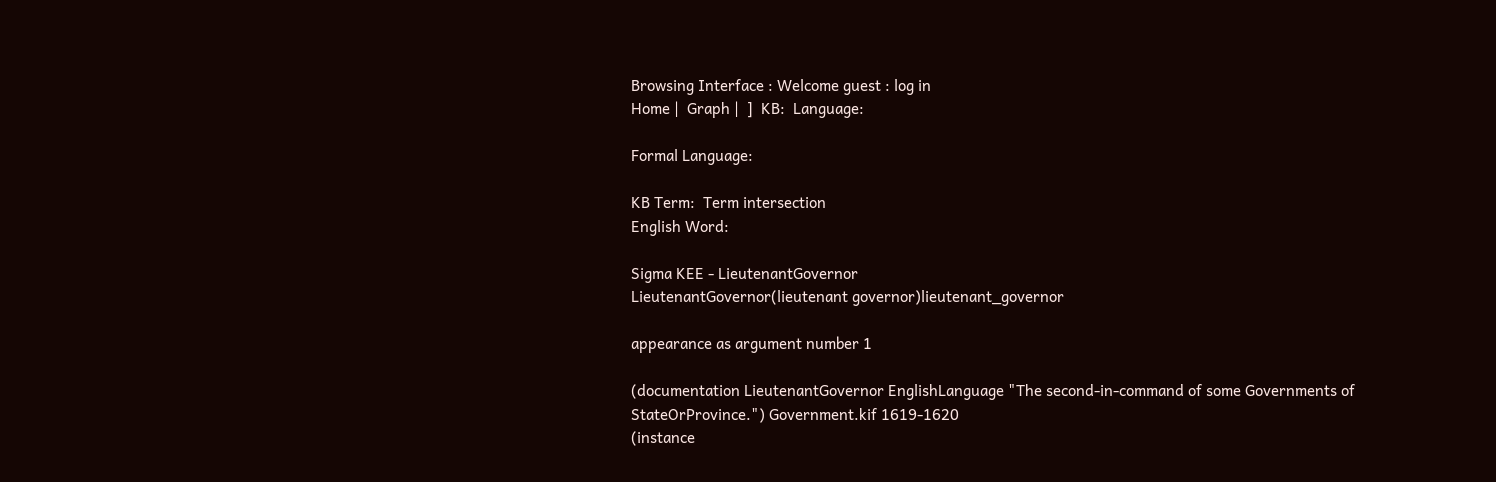Browsing Interface : Welcome guest : log in
Home |  Graph |  ]  KB:  Language:

Formal Language:

KB Term:  Term intersection
English Word:

Sigma KEE - LieutenantGovernor
LieutenantGovernor(lieutenant governor)lieutenant_governor

appearance as argument number 1

(documentation LieutenantGovernor EnglishLanguage "The second-in-command of some Governments of StateOrProvince.") Government.kif 1619-1620
(instance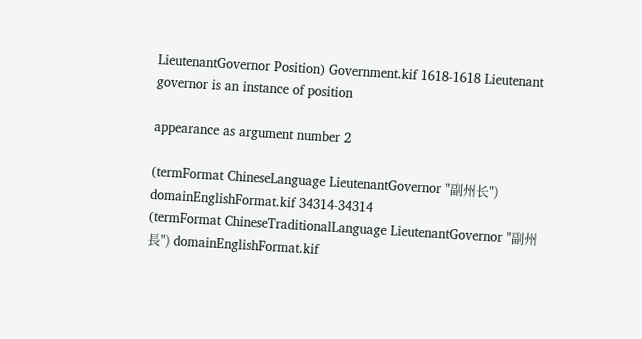LieutenantGovernor Position) Government.kif 1618-1618 Lieutenant governor is an instance of position

appearance as argument number 2

(termFormat ChineseLanguage LieutenantGovernor "副州长") domainEnglishFormat.kif 34314-34314
(termFormat ChineseTraditionalLanguage LieutenantGovernor "副州長") domainEnglishFormat.kif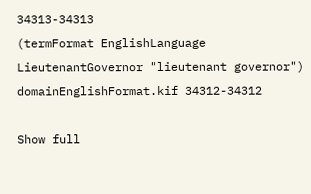34313-34313
(termFormat EnglishLanguage LieutenantGovernor "lieutenant governor") domainEnglishFormat.kif 34312-34312

Show full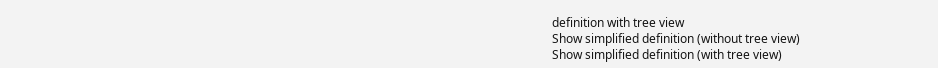definition with tree view
Show simplified definition (without tree view)
Show simplified definition (with tree view)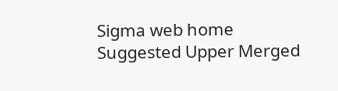Sigma web home      Suggested Upper Merged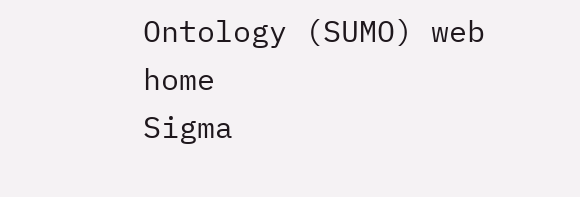Ontology (SUMO) web home
Sigma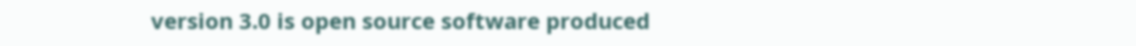version 3.0 is open source software produced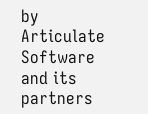by Articulate Software and its partners